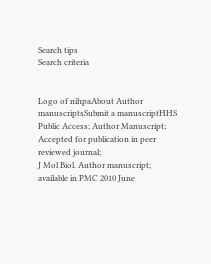Search tips
Search criteria


Logo of nihpaAbout Author manuscriptsSubmit a manuscriptHHS Public Access; Author Manuscript; Accepted for publication in peer reviewed journal;
J Mol Biol. Author manuscript; available in PMC 2010 June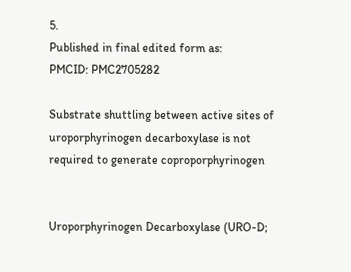5.
Published in final edited form as:
PMCID: PMC2705282

Substrate shuttling between active sites of uroporphyrinogen decarboxylase is not required to generate coproporphyrinogen


Uroporphyrinogen Decarboxylase (URO-D;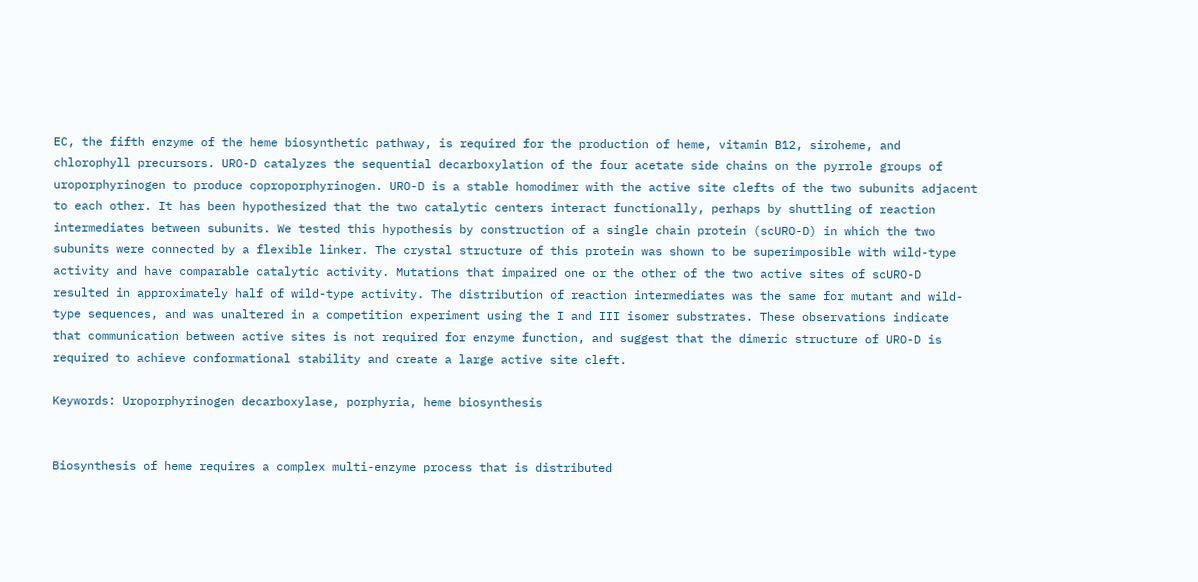EC, the fifth enzyme of the heme biosynthetic pathway, is required for the production of heme, vitamin B12, siroheme, and chlorophyll precursors. URO-D catalyzes the sequential decarboxylation of the four acetate side chains on the pyrrole groups of uroporphyrinogen to produce coproporphyrinogen. URO-D is a stable homodimer with the active site clefts of the two subunits adjacent to each other. It has been hypothesized that the two catalytic centers interact functionally, perhaps by shuttling of reaction intermediates between subunits. We tested this hypothesis by construction of a single chain protein (scURO-D) in which the two subunits were connected by a flexible linker. The crystal structure of this protein was shown to be superimposible with wild-type activity and have comparable catalytic activity. Mutations that impaired one or the other of the two active sites of scURO-D resulted in approximately half of wild-type activity. The distribution of reaction intermediates was the same for mutant and wild-type sequences, and was unaltered in a competition experiment using the I and III isomer substrates. These observations indicate that communication between active sites is not required for enzyme function, and suggest that the dimeric structure of URO-D is required to achieve conformational stability and create a large active site cleft.

Keywords: Uroporphyrinogen decarboxylase, porphyria, heme biosynthesis


Biosynthesis of heme requires a complex multi-enzyme process that is distributed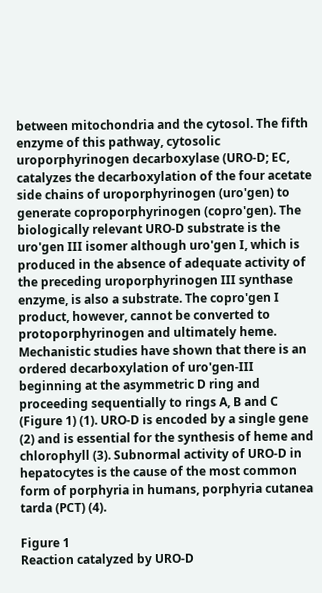between mitochondria and the cytosol. The fifth enzyme of this pathway, cytosolic uroporphyrinogen decarboxylase (URO-D; EC, catalyzes the decarboxylation of the four acetate side chains of uroporphyrinogen (uro'gen) to generate coproporphyrinogen (copro'gen). The biologically relevant URO-D substrate is the uro'gen III isomer although uro'gen I, which is produced in the absence of adequate activity of the preceding uroporphyrinogen III synthase enzyme, is also a substrate. The copro'gen I product, however, cannot be converted to protoporphyrinogen and ultimately heme. Mechanistic studies have shown that there is an ordered decarboxylation of uro'gen-III beginning at the asymmetric D ring and proceeding sequentially to rings A, B and C (Figure 1) (1). URO-D is encoded by a single gene (2) and is essential for the synthesis of heme and chlorophyll (3). Subnormal activity of URO-D in hepatocytes is the cause of the most common form of porphyria in humans, porphyria cutanea tarda (PCT) (4).

Figure 1
Reaction catalyzed by URO-D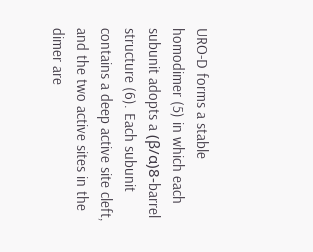URO-D forms a stable homodimer (5) in which each subunit adopts a (β/α)8-barrel structure (6). Each subunit contains a deep active site cleft, and the two active sites in the dimer are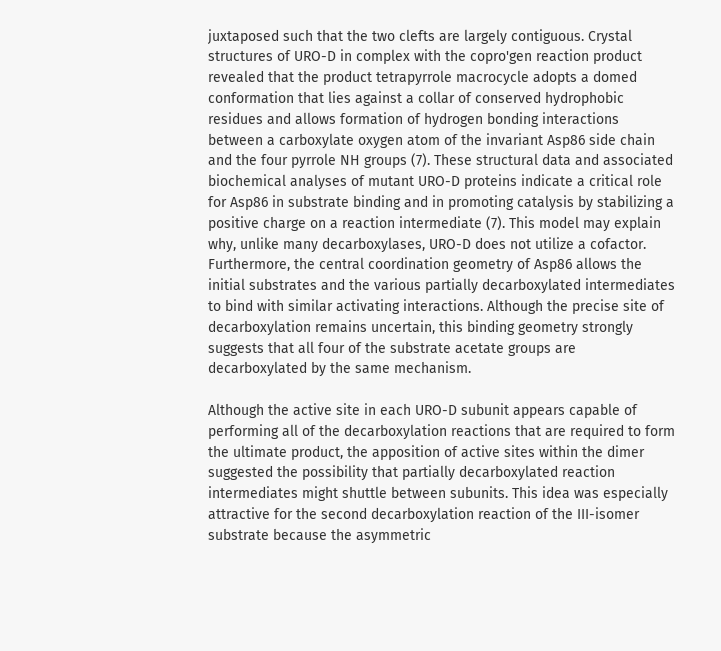juxtaposed such that the two clefts are largely contiguous. Crystal structures of URO-D in complex with the copro'gen reaction product revealed that the product tetrapyrrole macrocycle adopts a domed conformation that lies against a collar of conserved hydrophobic residues and allows formation of hydrogen bonding interactions between a carboxylate oxygen atom of the invariant Asp86 side chain and the four pyrrole NH groups (7). These structural data and associated biochemical analyses of mutant URO-D proteins indicate a critical role for Asp86 in substrate binding and in promoting catalysis by stabilizing a positive charge on a reaction intermediate (7). This model may explain why, unlike many decarboxylases, URO-D does not utilize a cofactor. Furthermore, the central coordination geometry of Asp86 allows the initial substrates and the various partially decarboxylated intermediates to bind with similar activating interactions. Although the precise site of decarboxylation remains uncertain, this binding geometry strongly suggests that all four of the substrate acetate groups are decarboxylated by the same mechanism.

Although the active site in each URO-D subunit appears capable of performing all of the decarboxylation reactions that are required to form the ultimate product, the apposition of active sites within the dimer suggested the possibility that partially decarboxylated reaction intermediates might shuttle between subunits. This idea was especially attractive for the second decarboxylation reaction of the III-isomer substrate because the asymmetric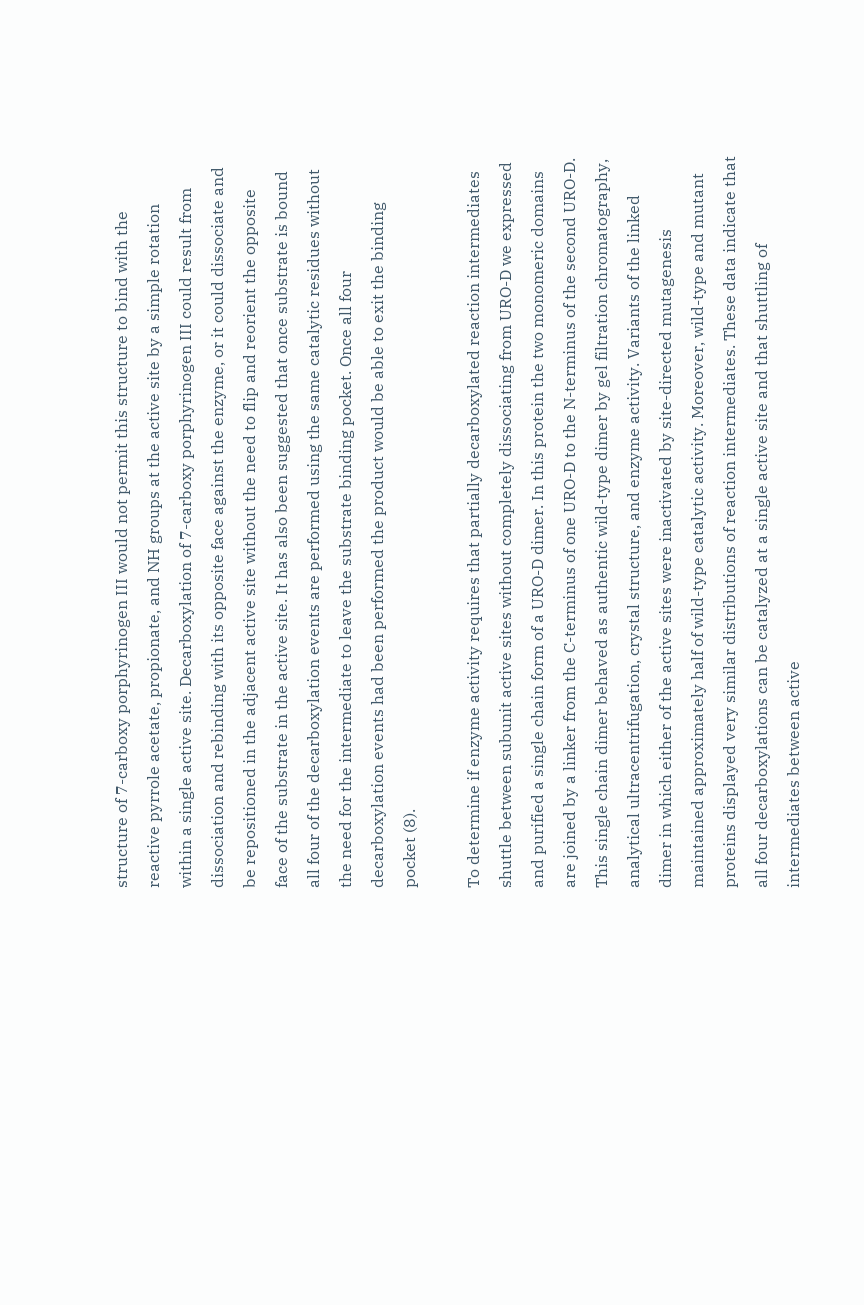structure of 7-carboxy porphyrinogen III would not permit this structure to bind with the reactive pyrrole acetate, propionate, and NH groups at the active site by a simple rotation within a single active site. Decarboxylation of 7-carboxy porphyrinogen III could result from dissociation and rebinding with its opposite face against the enzyme, or it could dissociate and be repositioned in the adjacent active site without the need to flip and reorient the opposite face of the substrate in the active site. It has also been suggested that once substrate is bound all four of the decarboxylation events are performed using the same catalytic residues without the need for the intermediate to leave the substrate binding pocket. Once all four decarboxylation events had been performed the product would be able to exit the binding pocket (8).

To determine if enzyme activity requires that partially decarboxylated reaction intermediates shuttle between subunit active sites without completely dissociating from URO-D we expressed and purified a single chain form of a URO-D dimer. In this protein the two monomeric domains are joined by a linker from the C-terminus of one URO-D to the N-terminus of the second URO-D. This single chain dimer behaved as authentic wild-type dimer by gel filtration chromatography, analytical ultracentrifugation, crystal structure, and enzyme activity. Variants of the linked dimer in which either of the active sites were inactivated by site-directed mutagenesis maintained approximately half of wild-type catalytic activity. Moreover, wild-type and mutant proteins displayed very similar distributions of reaction intermediates. These data indicate that all four decarboxylations can be catalyzed at a single active site and that shuttling of intermediates between active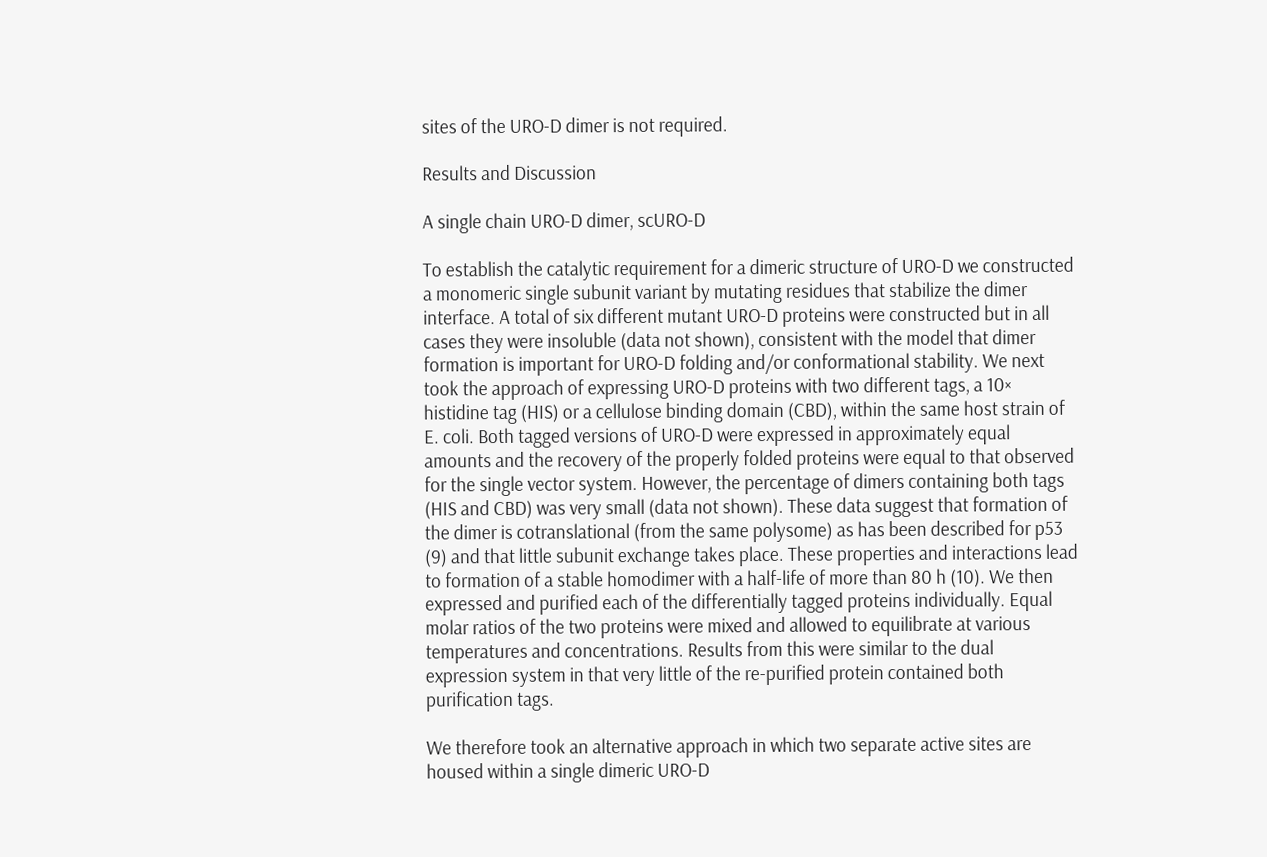sites of the URO-D dimer is not required.

Results and Discussion

A single chain URO-D dimer, scURO-D

To establish the catalytic requirement for a dimeric structure of URO-D we constructed a monomeric single subunit variant by mutating residues that stabilize the dimer interface. A total of six different mutant URO-D proteins were constructed but in all cases they were insoluble (data not shown), consistent with the model that dimer formation is important for URO-D folding and/or conformational stability. We next took the approach of expressing URO-D proteins with two different tags, a 10× histidine tag (HIS) or a cellulose binding domain (CBD), within the same host strain of E. coli. Both tagged versions of URO-D were expressed in approximately equal amounts and the recovery of the properly folded proteins were equal to that observed for the single vector system. However, the percentage of dimers containing both tags (HIS and CBD) was very small (data not shown). These data suggest that formation of the dimer is cotranslational (from the same polysome) as has been described for p53 (9) and that little subunit exchange takes place. These properties and interactions lead to formation of a stable homodimer with a half-life of more than 80 h (10). We then expressed and purified each of the differentially tagged proteins individually. Equal molar ratios of the two proteins were mixed and allowed to equilibrate at various temperatures and concentrations. Results from this were similar to the dual expression system in that very little of the re-purified protein contained both purification tags.

We therefore took an alternative approach in which two separate active sites are housed within a single dimeric URO-D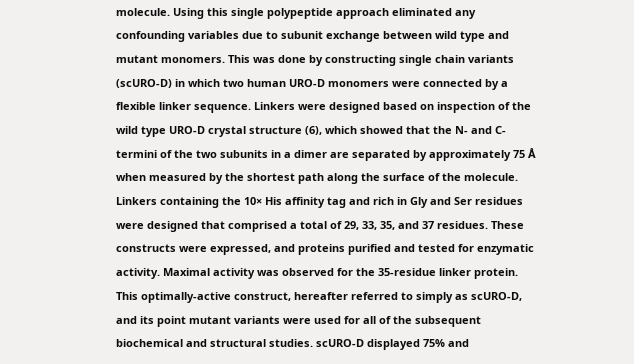molecule. Using this single polypeptide approach eliminated any confounding variables due to subunit exchange between wild type and mutant monomers. This was done by constructing single chain variants (scURO-D) in which two human URO-D monomers were connected by a flexible linker sequence. Linkers were designed based on inspection of the wild type URO-D crystal structure (6), which showed that the N- and C-termini of the two subunits in a dimer are separated by approximately 75 Å when measured by the shortest path along the surface of the molecule. Linkers containing the 10× His affinity tag and rich in Gly and Ser residues were designed that comprised a total of 29, 33, 35, and 37 residues. These constructs were expressed, and proteins purified and tested for enzymatic activity. Maximal activity was observed for the 35-residue linker protein. This optimally-active construct, hereafter referred to simply as scURO-D, and its point mutant variants were used for all of the subsequent biochemical and structural studies. scURO-D displayed 75% and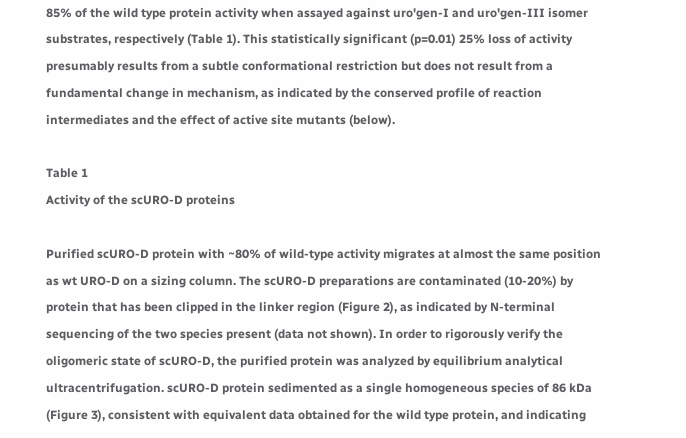85% of the wild type protein activity when assayed against uro'gen-I and uro'gen-III isomer substrates, respectively (Table 1). This statistically significant (p=0.01) 25% loss of activity presumably results from a subtle conformational restriction but does not result from a fundamental change in mechanism, as indicated by the conserved profile of reaction intermediates and the effect of active site mutants (below).

Table 1
Activity of the scURO-D proteins

Purified scURO-D protein with ~80% of wild-type activity migrates at almost the same position as wt URO-D on a sizing column. The scURO-D preparations are contaminated (10-20%) by protein that has been clipped in the linker region (Figure 2), as indicated by N-terminal sequencing of the two species present (data not shown). In order to rigorously verify the oligomeric state of scURO-D, the purified protein was analyzed by equilibrium analytical ultracentrifugation. scURO-D protein sedimented as a single homogeneous species of 86 kDa (Figure 3), consistent with equivalent data obtained for the wild type protein, and indicating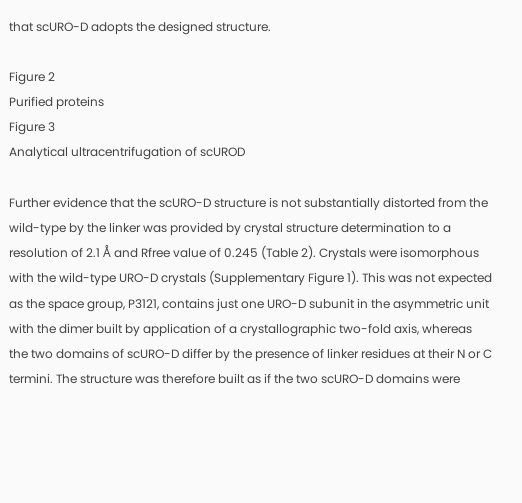that scURO-D adopts the designed structure.

Figure 2
Purified proteins
Figure 3
Analytical ultracentrifugation of scUROD

Further evidence that the scURO-D structure is not substantially distorted from the wild-type by the linker was provided by crystal structure determination to a resolution of 2.1 Å and Rfree value of 0.245 (Table 2). Crystals were isomorphous with the wild-type URO-D crystals (Supplementary Figure 1). This was not expected as the space group, P3121, contains just one URO-D subunit in the asymmetric unit with the dimer built by application of a crystallographic two-fold axis, whereas the two domains of scURO-D differ by the presence of linker residues at their N or C termini. The structure was therefore built as if the two scURO-D domains were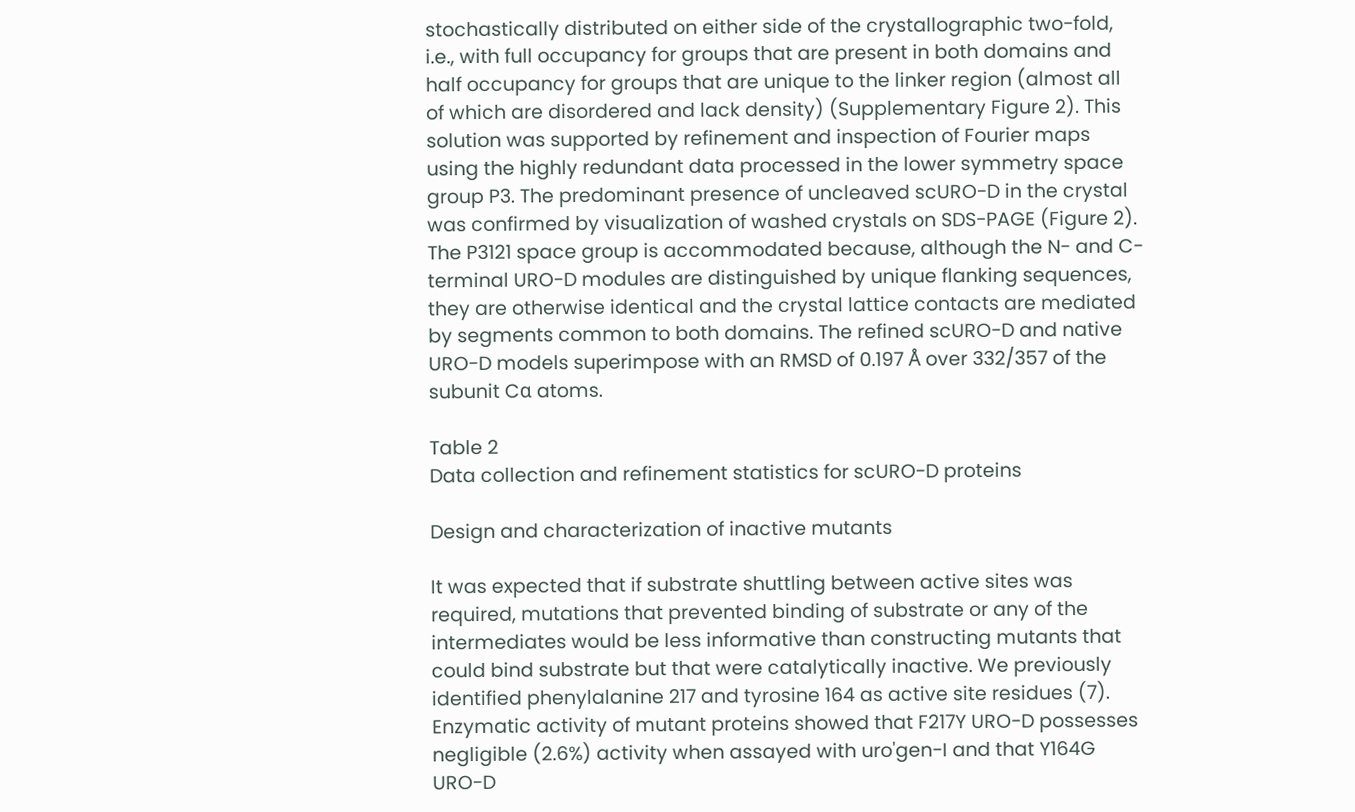stochastically distributed on either side of the crystallographic two-fold, i.e., with full occupancy for groups that are present in both domains and half occupancy for groups that are unique to the linker region (almost all of which are disordered and lack density) (Supplementary Figure 2). This solution was supported by refinement and inspection of Fourier maps using the highly redundant data processed in the lower symmetry space group P3. The predominant presence of uncleaved scURO-D in the crystal was confirmed by visualization of washed crystals on SDS-PAGE (Figure 2). The P3121 space group is accommodated because, although the N- and C-terminal URO-D modules are distinguished by unique flanking sequences, they are otherwise identical and the crystal lattice contacts are mediated by segments common to both domains. The refined scURO-D and native URO-D models superimpose with an RMSD of 0.197 Å over 332/357 of the subunit Cα atoms.

Table 2
Data collection and refinement statistics for scURO-D proteins

Design and characterization of inactive mutants

It was expected that if substrate shuttling between active sites was required, mutations that prevented binding of substrate or any of the intermediates would be less informative than constructing mutants that could bind substrate but that were catalytically inactive. We previously identified phenylalanine 217 and tyrosine 164 as active site residues (7). Enzymatic activity of mutant proteins showed that F217Y URO-D possesses negligible (2.6%) activity when assayed with uro'gen-I and that Y164G URO-D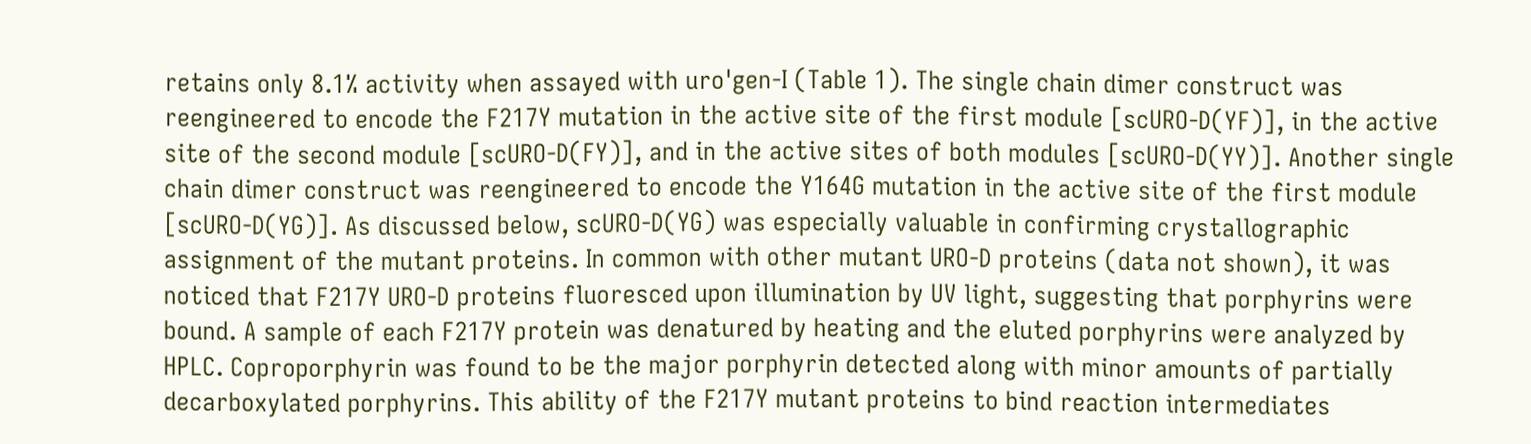retains only 8.1% activity when assayed with uro'gen-I (Table 1). The single chain dimer construct was reengineered to encode the F217Y mutation in the active site of the first module [scURO-D(YF)], in the active site of the second module [scURO-D(FY)], and in the active sites of both modules [scURO-D(YY)]. Another single chain dimer construct was reengineered to encode the Y164G mutation in the active site of the first module [scURO-D(YG)]. As discussed below, scURO-D(YG) was especially valuable in confirming crystallographic assignment of the mutant proteins. In common with other mutant URO-D proteins (data not shown), it was noticed that F217Y URO-D proteins fluoresced upon illumination by UV light, suggesting that porphyrins were bound. A sample of each F217Y protein was denatured by heating and the eluted porphyrins were analyzed by HPLC. Coproporphyrin was found to be the major porphyrin detected along with minor amounts of partially decarboxylated porphyrins. This ability of the F217Y mutant proteins to bind reaction intermediates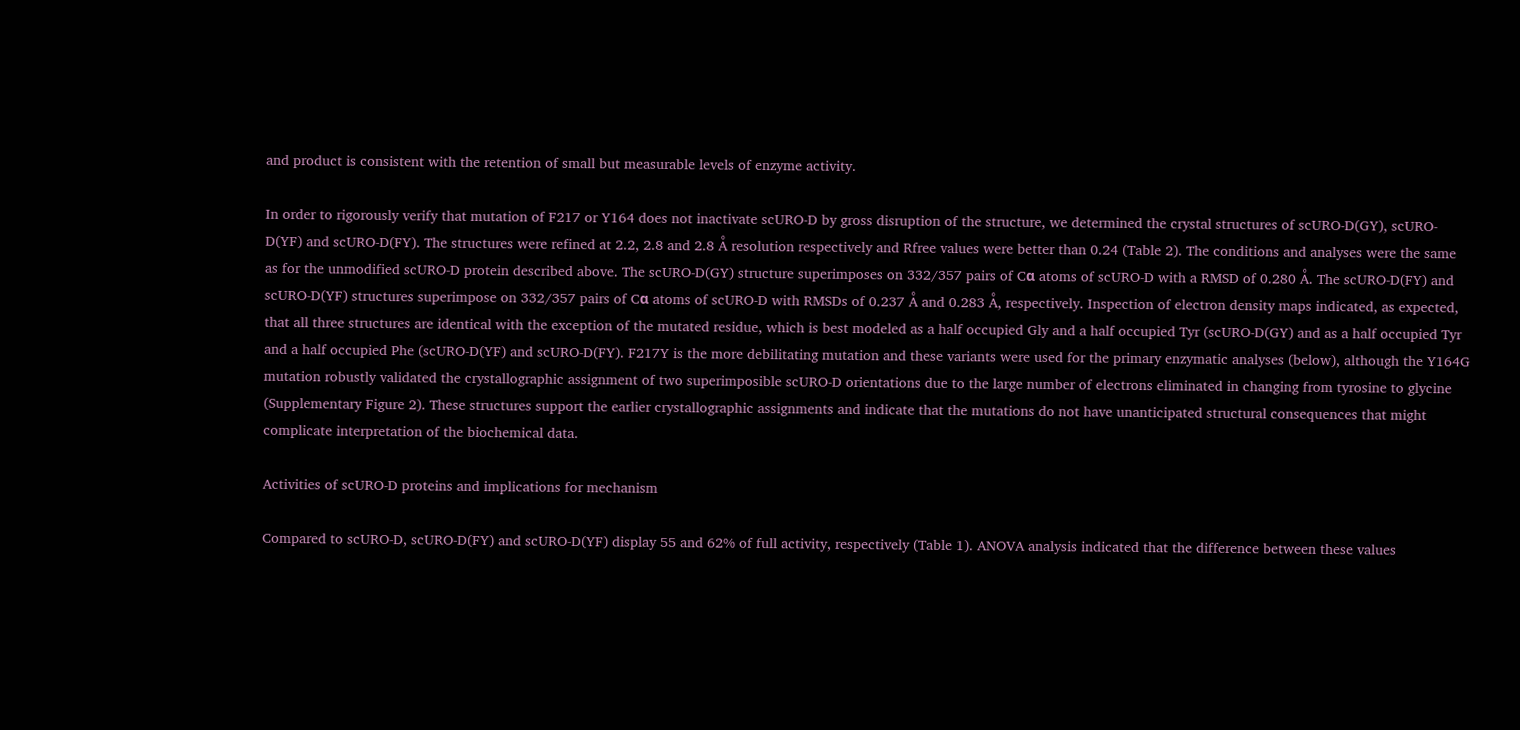and product is consistent with the retention of small but measurable levels of enzyme activity.

In order to rigorously verify that mutation of F217 or Y164 does not inactivate scURO-D by gross disruption of the structure, we determined the crystal structures of scURO-D(GY), scURO-D(YF) and scURO-D(FY). The structures were refined at 2.2, 2.8 and 2.8 Å resolution respectively and Rfree values were better than 0.24 (Table 2). The conditions and analyses were the same as for the unmodified scURO-D protein described above. The scURO-D(GY) structure superimposes on 332/357 pairs of Cα atoms of scURO-D with a RMSD of 0.280 Å. The scURO-D(FY) and scURO-D(YF) structures superimpose on 332/357 pairs of Cα atoms of scURO-D with RMSDs of 0.237 Å and 0.283 Å, respectively. Inspection of electron density maps indicated, as expected, that all three structures are identical with the exception of the mutated residue, which is best modeled as a half occupied Gly and a half occupied Tyr (scURO-D(GY) and as a half occupied Tyr and a half occupied Phe (scURO-D(YF) and scURO-D(FY). F217Y is the more debilitating mutation and these variants were used for the primary enzymatic analyses (below), although the Y164G mutation robustly validated the crystallographic assignment of two superimposible scURO-D orientations due to the large number of electrons eliminated in changing from tyrosine to glycine (Supplementary Figure 2). These structures support the earlier crystallographic assignments and indicate that the mutations do not have unanticipated structural consequences that might complicate interpretation of the biochemical data.

Activities of scURO-D proteins and implications for mechanism

Compared to scURO-D, scURO-D(FY) and scURO-D(YF) display 55 and 62% of full activity, respectively (Table 1). ANOVA analysis indicated that the difference between these values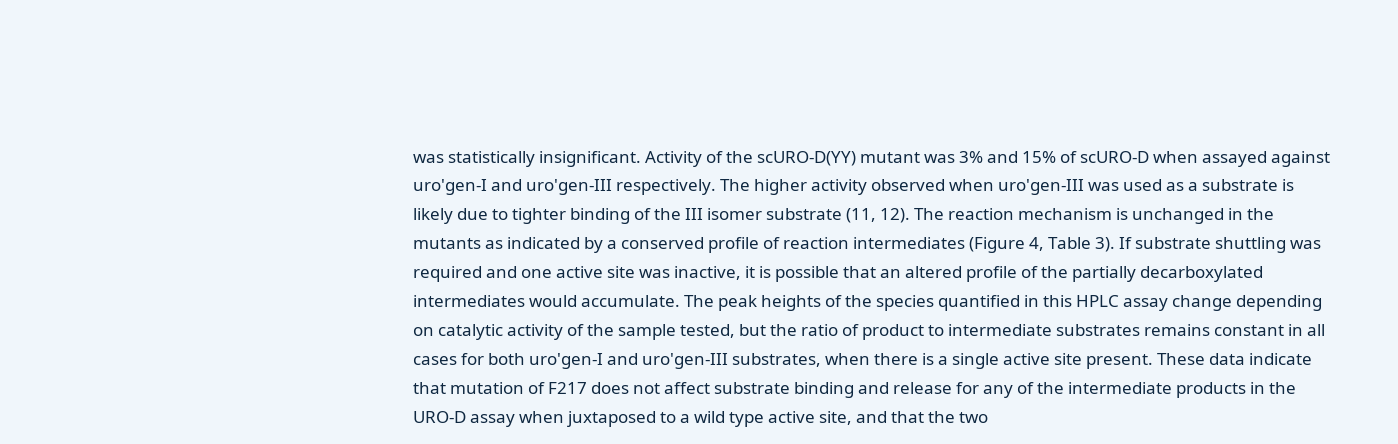was statistically insignificant. Activity of the scURO-D(YY) mutant was 3% and 15% of scURO-D when assayed against uro'gen-I and uro'gen-III respectively. The higher activity observed when uro'gen-III was used as a substrate is likely due to tighter binding of the III isomer substrate (11, 12). The reaction mechanism is unchanged in the mutants as indicated by a conserved profile of reaction intermediates (Figure 4, Table 3). If substrate shuttling was required and one active site was inactive, it is possible that an altered profile of the partially decarboxylated intermediates would accumulate. The peak heights of the species quantified in this HPLC assay change depending on catalytic activity of the sample tested, but the ratio of product to intermediate substrates remains constant in all cases for both uro'gen-I and uro'gen-III substrates, when there is a single active site present. These data indicate that mutation of F217 does not affect substrate binding and release for any of the intermediate products in the URO-D assay when juxtaposed to a wild type active site, and that the two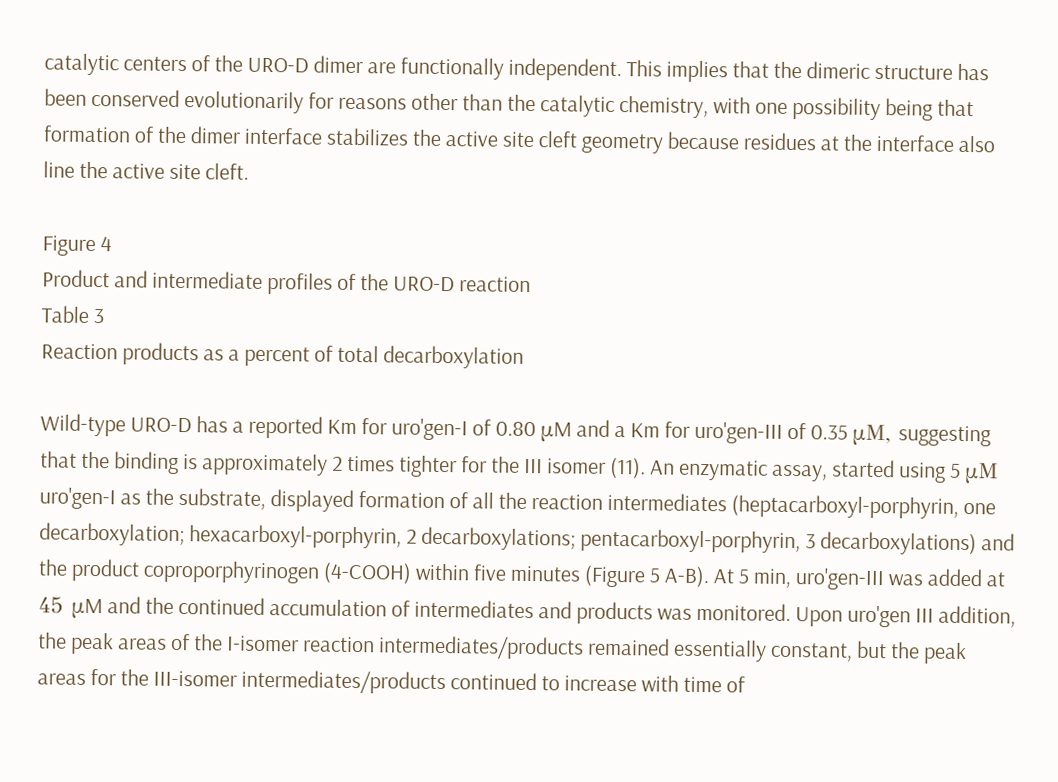catalytic centers of the URO-D dimer are functionally independent. This implies that the dimeric structure has been conserved evolutionarily for reasons other than the catalytic chemistry, with one possibility being that formation of the dimer interface stabilizes the active site cleft geometry because residues at the interface also line the active site cleft.

Figure 4
Product and intermediate profiles of the URO-D reaction
Table 3
Reaction products as a percent of total decarboxylation

Wild-type URO-D has a reported Km for uro'gen-I of 0.80 μM and a Km for uro'gen-III of 0.35 μM, suggesting that the binding is approximately 2 times tighter for the III isomer (11). An enzymatic assay, started using 5 μM uro'gen-I as the substrate, displayed formation of all the reaction intermediates (heptacarboxyl-porphyrin, one decarboxylation; hexacarboxyl-porphyrin, 2 decarboxylations; pentacarboxyl-porphyrin, 3 decarboxylations) and the product coproporphyrinogen (4-COOH) within five minutes (Figure 5 A-B). At 5 min, uro'gen-III was added at 45 μM and the continued accumulation of intermediates and products was monitored. Upon uro'gen III addition, the peak areas of the I-isomer reaction intermediates/products remained essentially constant, but the peak areas for the III-isomer intermediates/products continued to increase with time of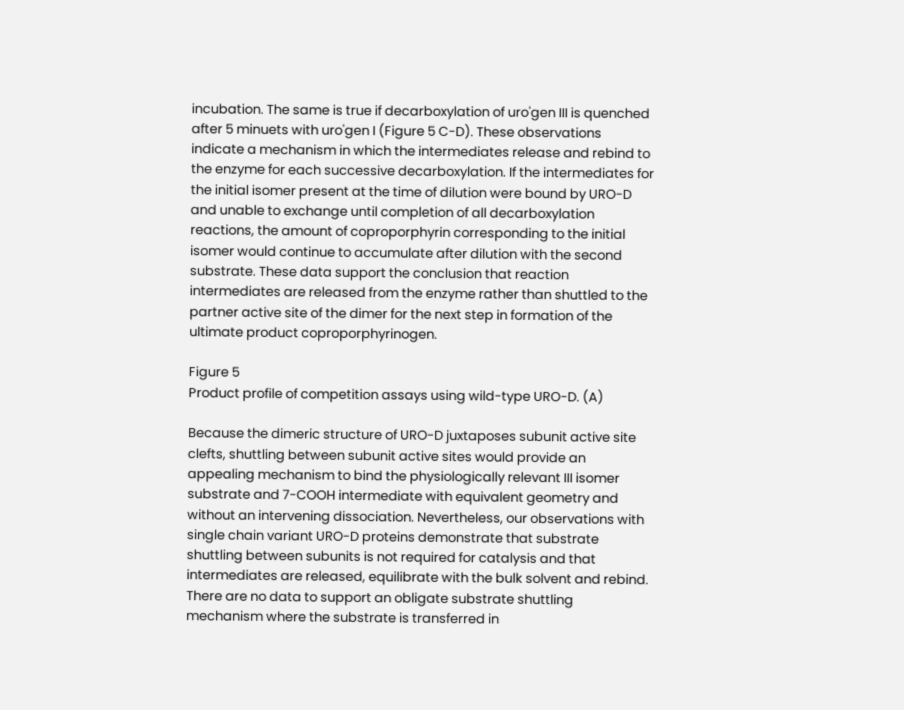incubation. The same is true if decarboxylation of uro'gen III is quenched after 5 minuets with uro'gen I (Figure 5 C-D). These observations indicate a mechanism in which the intermediates release and rebind to the enzyme for each successive decarboxylation. If the intermediates for the initial isomer present at the time of dilution were bound by URO-D and unable to exchange until completion of all decarboxylation reactions, the amount of coproporphyrin corresponding to the initial isomer would continue to accumulate after dilution with the second substrate. These data support the conclusion that reaction intermediates are released from the enzyme rather than shuttled to the partner active site of the dimer for the next step in formation of the ultimate product coproporphyrinogen.

Figure 5
Product profile of competition assays using wild-type URO-D. (A)

Because the dimeric structure of URO-D juxtaposes subunit active site clefts, shuttling between subunit active sites would provide an appealing mechanism to bind the physiologically relevant III isomer substrate and 7-COOH intermediate with equivalent geometry and without an intervening dissociation. Nevertheless, our observations with single chain variant URO-D proteins demonstrate that substrate shuttling between subunits is not required for catalysis and that intermediates are released, equilibrate with the bulk solvent and rebind. There are no data to support an obligate substrate shuttling mechanism where the substrate is transferred in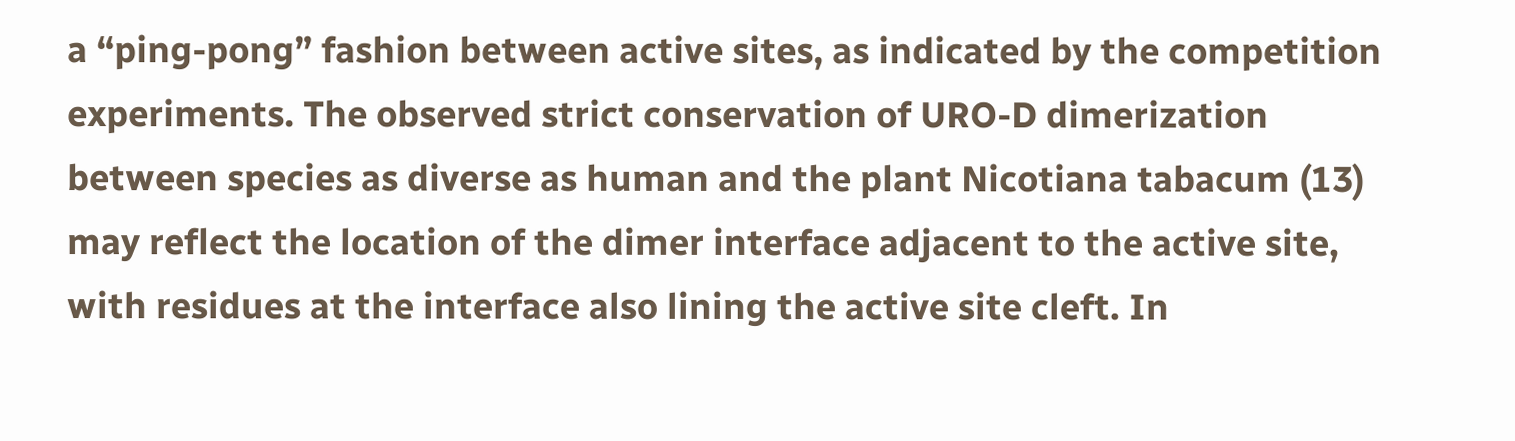a “ping-pong” fashion between active sites, as indicated by the competition experiments. The observed strict conservation of URO-D dimerization between species as diverse as human and the plant Nicotiana tabacum (13) may reflect the location of the dimer interface adjacent to the active site, with residues at the interface also lining the active site cleft. In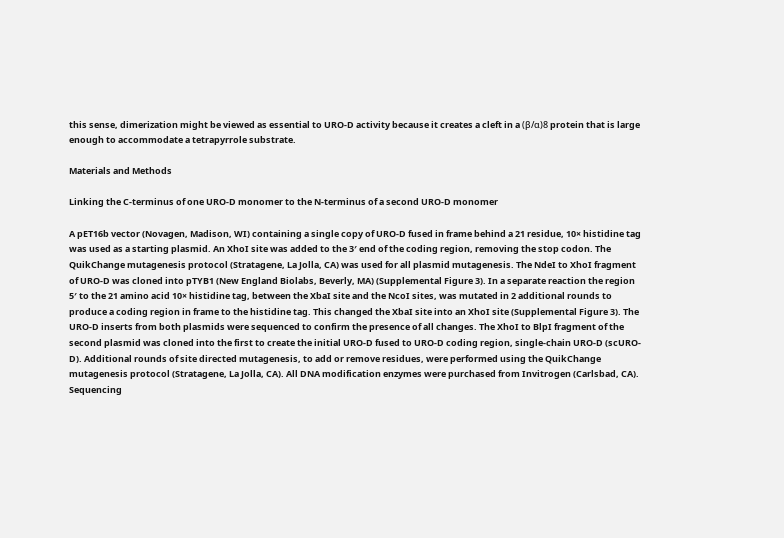this sense, dimerization might be viewed as essential to URO-D activity because it creates a cleft in a (β/α)8 protein that is large enough to accommodate a tetrapyrrole substrate.

Materials and Methods

Linking the C-terminus of one URO-D monomer to the N-terminus of a second URO-D monomer

A pET16b vector (Novagen, Madison, WI) containing a single copy of URO-D fused in frame behind a 21 residue, 10× histidine tag was used as a starting plasmid. An XhoI site was added to the 3′ end of the coding region, removing the stop codon. The QuikChange mutagenesis protocol (Stratagene, La Jolla, CA) was used for all plasmid mutagenesis. The NdeI to XhoI fragment of URO-D was cloned into pTYB1 (New England Biolabs, Beverly, MA) (Supplemental Figure 3). In a separate reaction the region 5′ to the 21 amino acid 10× histidine tag, between the XbaI site and the NcoI sites, was mutated in 2 additional rounds to produce a coding region in frame to the histidine tag. This changed the XbaI site into an XhoI site (Supplemental Figure 3). The URO-D inserts from both plasmids were sequenced to confirm the presence of all changes. The XhoI to BlpI fragment of the second plasmid was cloned into the first to create the initial URO-D fused to URO-D coding region, single-chain URO-D (scURO-D). Additional rounds of site directed mutagenesis, to add or remove residues, were performed using the QuikChange mutagenesis protocol (Stratagene, La Jolla, CA). All DNA modification enzymes were purchased from Invitrogen (Carlsbad, CA). Sequencing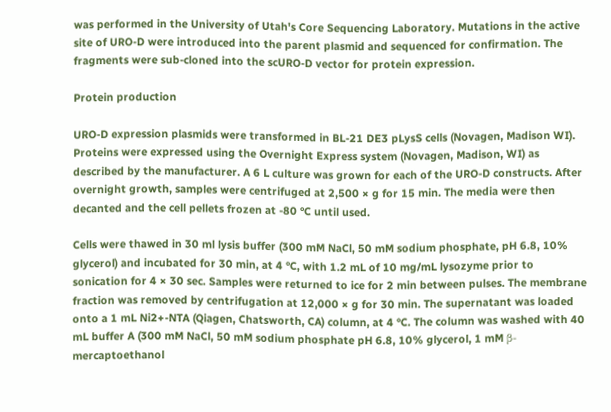was performed in the University of Utah's Core Sequencing Laboratory. Mutations in the active site of URO-D were introduced into the parent plasmid and sequenced for confirmation. The fragments were sub-cloned into the scURO-D vector for protein expression.

Protein production

URO-D expression plasmids were transformed in BL-21 DE3 pLysS cells (Novagen, Madison WI). Proteins were expressed using the Overnight Express system (Novagen, Madison, WI) as described by the manufacturer. A 6 L culture was grown for each of the URO-D constructs. After overnight growth, samples were centrifuged at 2,500 × g for 15 min. The media were then decanted and the cell pellets frozen at -80 °C until used.

Cells were thawed in 30 ml lysis buffer (300 mM NaCl, 50 mM sodium phosphate, pH 6.8, 10% glycerol) and incubated for 30 min, at 4 °C, with 1.2 mL of 10 mg/mL lysozyme prior to sonication for 4 × 30 sec. Samples were returned to ice for 2 min between pulses. The membrane fraction was removed by centrifugation at 12,000 × g for 30 min. The supernatant was loaded onto a 1 mL Ni2+-NTA (Qiagen, Chatsworth, CA) column, at 4 °C. The column was washed with 40 mL buffer A (300 mM NaCl, 50 mM sodium phosphate pH 6.8, 10% glycerol, 1 mM β-mercaptoethanol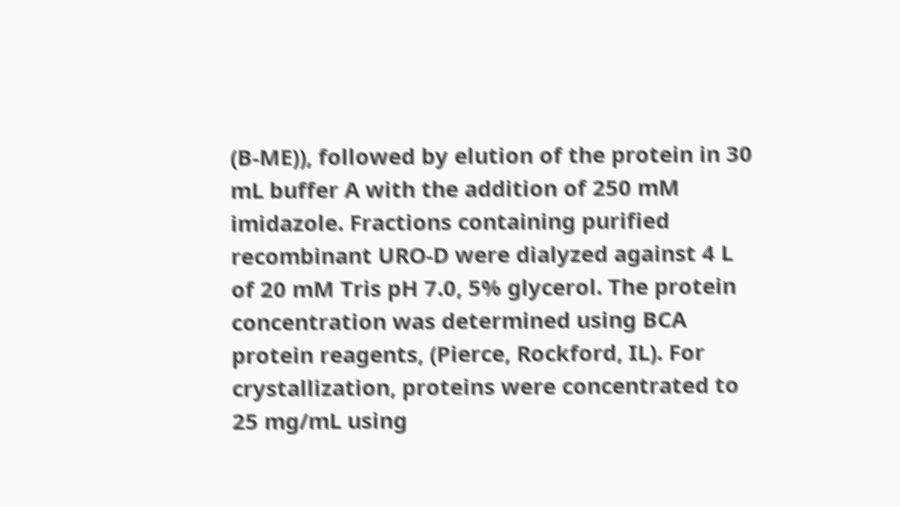(B-ME)), followed by elution of the protein in 30 mL buffer A with the addition of 250 mM imidazole. Fractions containing purified recombinant URO-D were dialyzed against 4 L of 20 mM Tris pH 7.0, 5% glycerol. The protein concentration was determined using BCA protein reagents, (Pierce, Rockford, IL). For crystallization, proteins were concentrated to 25 mg/mL using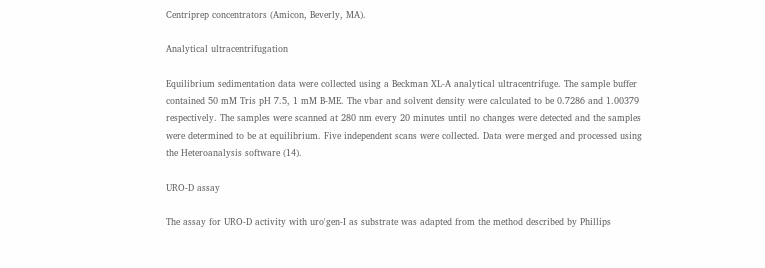Centriprep concentrators (Amicon, Beverly, MA).

Analytical ultracentrifugation

Equilibrium sedimentation data were collected using a Beckman XL-A analytical ultracentrifuge. The sample buffer contained 50 mM Tris pH 7.5, 1 mM B-ME. The vbar and solvent density were calculated to be 0.7286 and 1.00379 respectively. The samples were scanned at 280 nm every 20 minutes until no changes were detected and the samples were determined to be at equilibrium. Five independent scans were collected. Data were merged and processed using the Heteroanalysis software (14).

URO-D assay

The assay for URO-D activity with uro'gen-I as substrate was adapted from the method described by Phillips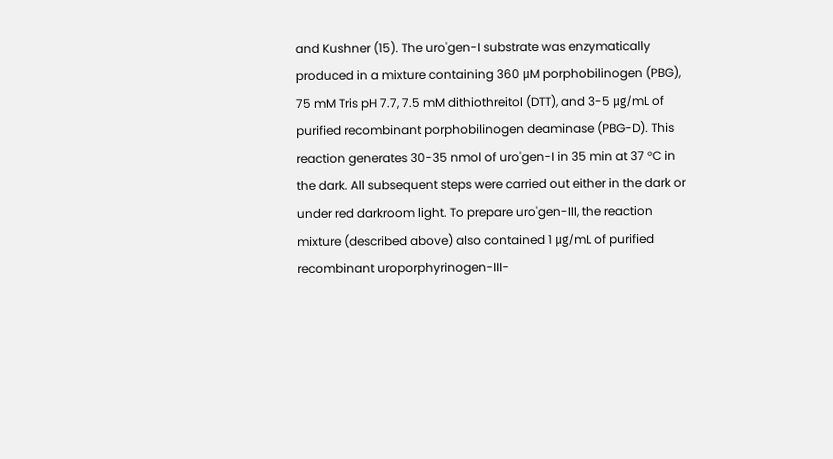and Kushner (15). The uro'gen-I substrate was enzymatically produced in a mixture containing 360 μM porphobilinogen (PBG), 75 mM Tris pH 7.7, 7.5 mM dithiothreitol (DTT), and 3-5 μg/mL of purified recombinant porphobilinogen deaminase (PBG-D). This reaction generates 30-35 nmol of uro'gen-I in 35 min at 37 °C in the dark. All subsequent steps were carried out either in the dark or under red darkroom light. To prepare uro'gen-III, the reaction mixture (described above) also contained 1 μg/mL of purified recombinant uroporphyrinogen-III-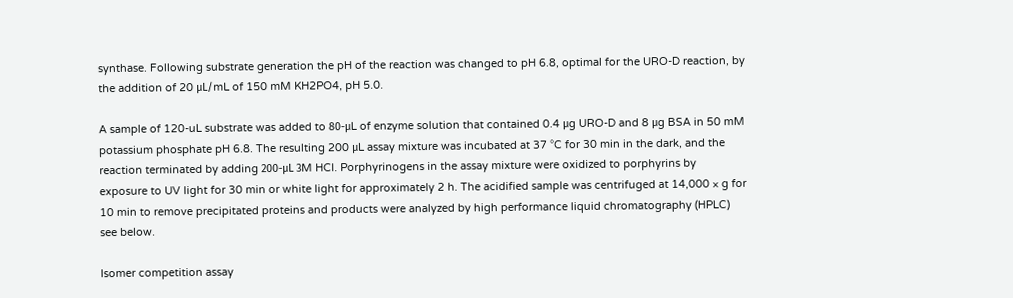synthase. Following substrate generation the pH of the reaction was changed to pH 6.8, optimal for the URO-D reaction, by the addition of 20 μL/mL of 150 mM KH2PO4, pH 5.0.

A sample of 120-uL substrate was added to 80-μL of enzyme solution that contained 0.4 μg URO-D and 8 μg BSA in 50 mM potassium phosphate pH 6.8. The resulting 200 μL assay mixture was incubated at 37 °C for 30 min in the dark, and the reaction terminated by adding 200-μL 3M HCl. Porphyrinogens in the assay mixture were oxidized to porphyrins by exposure to UV light for 30 min or white light for approximately 2 h. The acidified sample was centrifuged at 14,000 × g for 10 min to remove precipitated proteins and products were analyzed by high performance liquid chromatography (HPLC) see below.

Isomer competition assay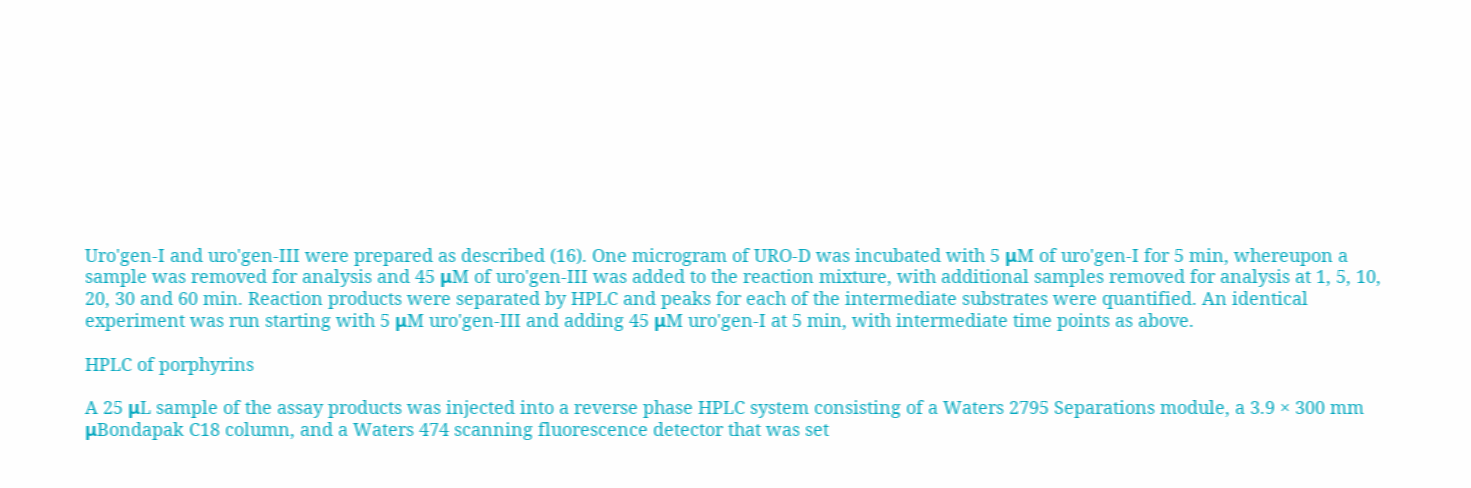Uro'gen-I and uro'gen-III were prepared as described (16). One microgram of URO-D was incubated with 5 μM of uro'gen-I for 5 min, whereupon a sample was removed for analysis and 45 μM of uro'gen-III was added to the reaction mixture, with additional samples removed for analysis at 1, 5, 10, 20, 30 and 60 min. Reaction products were separated by HPLC and peaks for each of the intermediate substrates were quantified. An identical experiment was run starting with 5 μM uro'gen-III and adding 45 μM uro'gen-I at 5 min, with intermediate time points as above.

HPLC of porphyrins

A 25 μL sample of the assay products was injected into a reverse phase HPLC system consisting of a Waters 2795 Separations module, a 3.9 × 300 mm μBondapak C18 column, and a Waters 474 scanning fluorescence detector that was set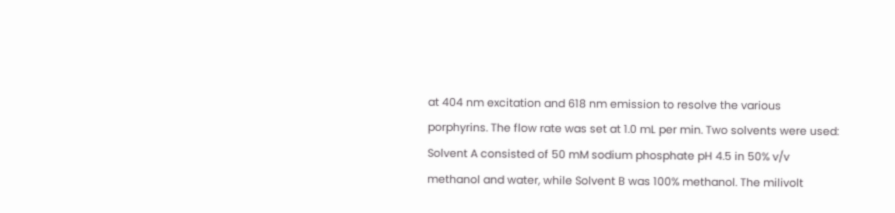at 404 nm excitation and 618 nm emission to resolve the various porphyrins. The flow rate was set at 1.0 mL per min. Two solvents were used: Solvent A consisted of 50 mM sodium phosphate pH 4.5 in 50% v/v methanol and water, while Solvent B was 100% methanol. The milivolt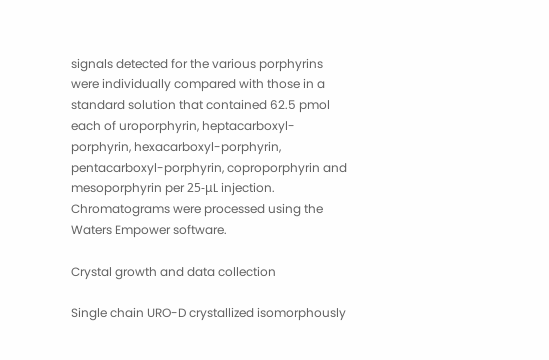signals detected for the various porphyrins were individually compared with those in a standard solution that contained 62.5 pmol each of uroporphyrin, heptacarboxyl-porphyrin, hexacarboxyl-porphyrin, pentacarboxyl-porphyrin, coproporphyrin and mesoporphyrin per 25-μL injection. Chromatograms were processed using the Waters Empower software.

Crystal growth and data collection

Single chain URO-D crystallized isomorphously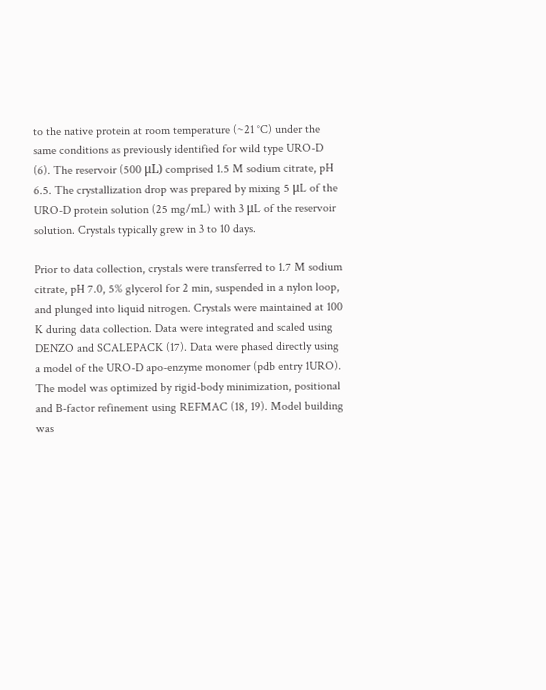to the native protein at room temperature (~21 °C) under the same conditions as previously identified for wild type URO-D (6). The reservoir (500 μL) comprised 1.5 M sodium citrate, pH 6.5. The crystallization drop was prepared by mixing 5 μL of the URO-D protein solution (25 mg/mL) with 3 μL of the reservoir solution. Crystals typically grew in 3 to 10 days.

Prior to data collection, crystals were transferred to 1.7 M sodium citrate, pH 7.0, 5% glycerol for 2 min, suspended in a nylon loop, and plunged into liquid nitrogen. Crystals were maintained at 100 K during data collection. Data were integrated and scaled using DENZO and SCALEPACK (17). Data were phased directly using a model of the URO-D apo-enzyme monomer (pdb entry 1URO). The model was optimized by rigid-body minimization, positional and B-factor refinement using REFMAC (18, 19). Model building was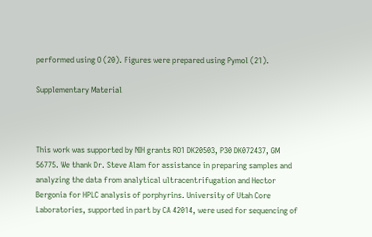performed using O (20). Figures were prepared using Pymol (21).

Supplementary Material



This work was supported by NIH grants RO1 DK20503, P30 DK072437, GM 56775. We thank Dr. Steve Alam for assistance in preparing samples and analyzing the data from analytical ultracentrifugation and Hector Bergonia for HPLC analysis of porphyrins. University of Utah Core Laboratories, supported in part by CA 42014, were used for sequencing of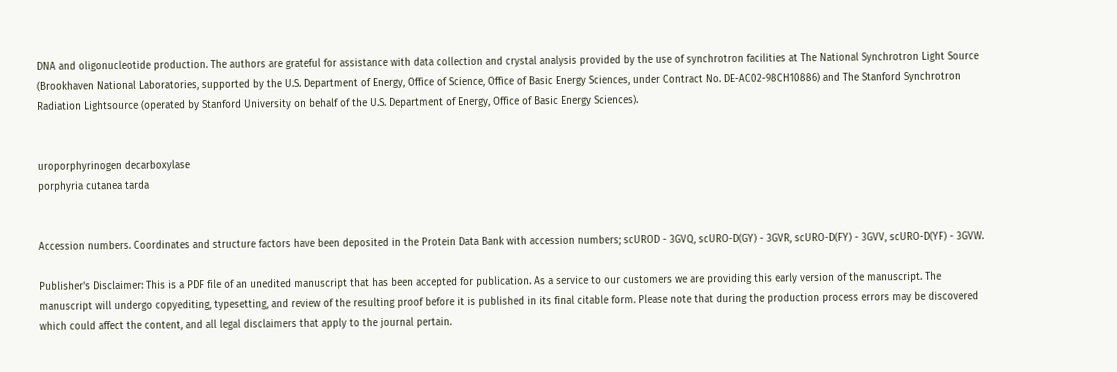DNA and oligonucleotide production. The authors are grateful for assistance with data collection and crystal analysis provided by the use of synchrotron facilities at The National Synchrotron Light Source (Brookhaven National Laboratories, supported by the U.S. Department of Energy, Office of Science, Office of Basic Energy Sciences, under Contract No. DE-AC02-98CH10886) and The Stanford Synchrotron Radiation Lightsource (operated by Stanford University on behalf of the U.S. Department of Energy, Office of Basic Energy Sciences).


uroporphyrinogen decarboxylase
porphyria cutanea tarda


Accession numbers. Coordinates and structure factors have been deposited in the Protein Data Bank with accession numbers; scUROD - 3GVQ, scURO-D(GY) - 3GVR, scURO-D(FY) - 3GVV, scURO-D(YF) - 3GVW.

Publisher's Disclaimer: This is a PDF file of an unedited manuscript that has been accepted for publication. As a service to our customers we are providing this early version of the manuscript. The manuscript will undergo copyediting, typesetting, and review of the resulting proof before it is published in its final citable form. Please note that during the production process errors may be discovered which could affect the content, and all legal disclaimers that apply to the journal pertain.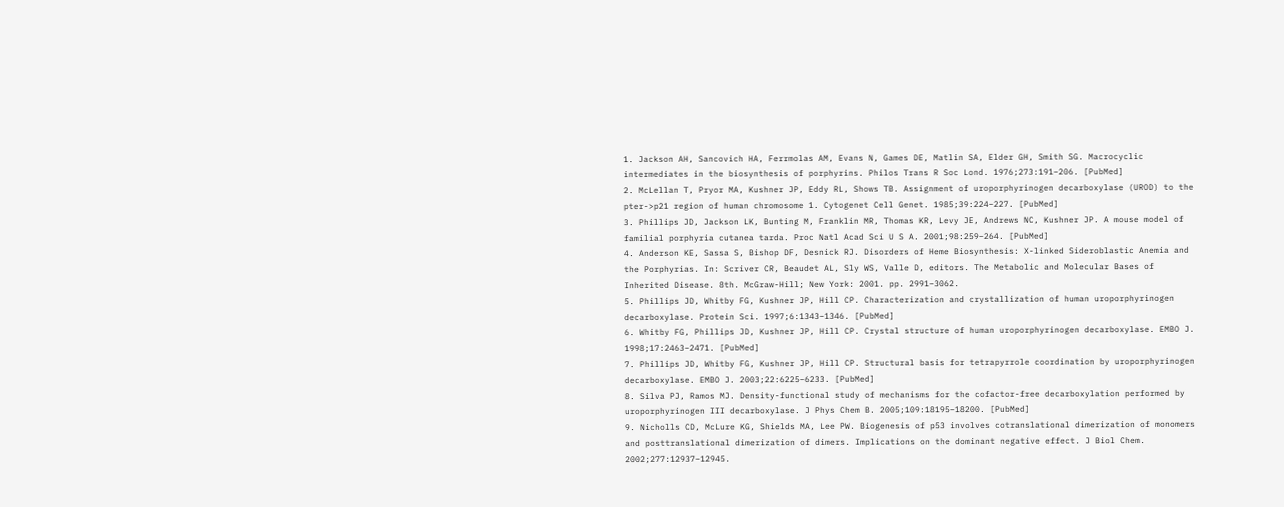1. Jackson AH, Sancovich HA, Ferrmolas AM, Evans N, Games DE, Matlin SA, Elder GH, Smith SG. Macrocyclic intermediates in the biosynthesis of porphyrins. Philos Trans R Soc Lond. 1976;273:191–206. [PubMed]
2. McLellan T, Pryor MA, Kushner JP, Eddy RL, Shows TB. Assignment of uroporphyrinogen decarboxylase (UROD) to the pter->p21 region of human chromosome 1. Cytogenet Cell Genet. 1985;39:224–227. [PubMed]
3. Phillips JD, Jackson LK, Bunting M, Franklin MR, Thomas KR, Levy JE, Andrews NC, Kushner JP. A mouse model of familial porphyria cutanea tarda. Proc Natl Acad Sci U S A. 2001;98:259–264. [PubMed]
4. Anderson KE, Sassa S, Bishop DF, Desnick RJ. Disorders of Heme Biosynthesis: X-linked Sideroblastic Anemia and the Porphyrias. In: Scriver CR, Beaudet AL, Sly WS, Valle D, editors. The Metabolic and Molecular Bases of Inherited Disease. 8th. McGraw-Hill; New York: 2001. pp. 2991–3062.
5. Phillips JD, Whitby FG, Kushner JP, Hill CP. Characterization and crystallization of human uroporphyrinogen decarboxylase. Protein Sci. 1997;6:1343–1346. [PubMed]
6. Whitby FG, Phillips JD, Kushner JP, Hill CP. Crystal structure of human uroporphyrinogen decarboxylase. EMBO J. 1998;17:2463–2471. [PubMed]
7. Phillips JD, Whitby FG, Kushner JP, Hill CP. Structural basis for tetrapyrrole coordination by uroporphyrinogen decarboxylase. EMBO J. 2003;22:6225–6233. [PubMed]
8. Silva PJ, Ramos MJ. Density-functional study of mechanisms for the cofactor-free decarboxylation performed by uroporphyrinogen III decarboxylase. J Phys Chem B. 2005;109:18195–18200. [PubMed]
9. Nicholls CD, McLure KG, Shields MA, Lee PW. Biogenesis of p53 involves cotranslational dimerization of monomers and posttranslational dimerization of dimers. Implications on the dominant negative effect. J Biol Chem. 2002;277:12937–12945.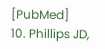[PubMed]
10. Phillips JD,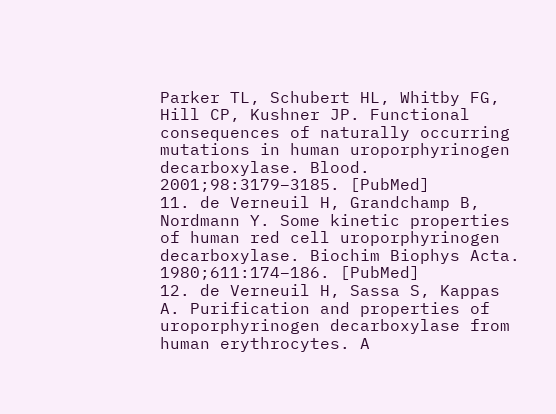Parker TL, Schubert HL, Whitby FG, Hill CP, Kushner JP. Functional consequences of naturally occurring mutations in human uroporphyrinogen decarboxylase. Blood. 2001;98:3179–3185. [PubMed]
11. de Verneuil H, Grandchamp B, Nordmann Y. Some kinetic properties of human red cell uroporphyrinogen decarboxylase. Biochim Biophys Acta. 1980;611:174–186. [PubMed]
12. de Verneuil H, Sassa S, Kappas A. Purification and properties of uroporphyrinogen decarboxylase from human erythrocytes. A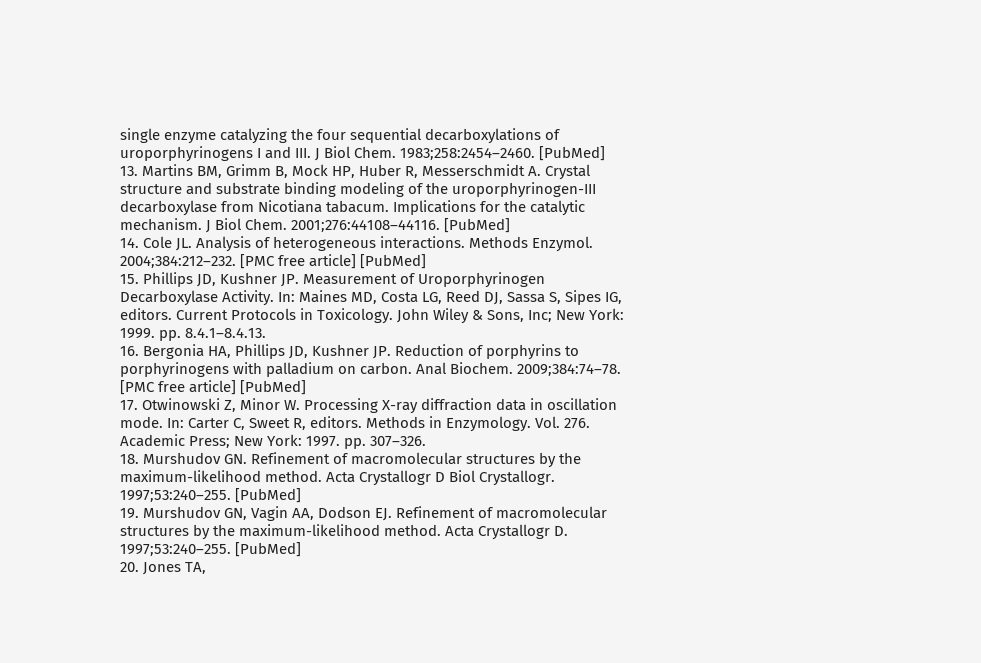single enzyme catalyzing the four sequential decarboxylations of uroporphyrinogens I and III. J Biol Chem. 1983;258:2454–2460. [PubMed]
13. Martins BM, Grimm B, Mock HP, Huber R, Messerschmidt A. Crystal structure and substrate binding modeling of the uroporphyrinogen-III decarboxylase from Nicotiana tabacum. Implications for the catalytic mechanism. J Biol Chem. 2001;276:44108–44116. [PubMed]
14. Cole JL. Analysis of heterogeneous interactions. Methods Enzymol. 2004;384:212–232. [PMC free article] [PubMed]
15. Phillips JD, Kushner JP. Measurement of Uroporphyrinogen Decarboxylase Activity. In: Maines MD, Costa LG, Reed DJ, Sassa S, Sipes IG, editors. Current Protocols in Toxicology. John Wiley & Sons, Inc; New York: 1999. pp. 8.4.1–8.4.13.
16. Bergonia HA, Phillips JD, Kushner JP. Reduction of porphyrins to porphyrinogens with palladium on carbon. Anal Biochem. 2009;384:74–78. [PMC free article] [PubMed]
17. Otwinowski Z, Minor W. Processing X-ray diffraction data in oscillation mode. In: Carter C, Sweet R, editors. Methods in Enzymology. Vol. 276. Academic Press; New York: 1997. pp. 307–326.
18. Murshudov GN. Refinement of macromolecular structures by the maximum-likelihood method. Acta Crystallogr D Biol Crystallogr. 1997;53:240–255. [PubMed]
19. Murshudov GN, Vagin AA, Dodson EJ. Refinement of macromolecular structures by the maximum-likelihood method. Acta Crystallogr D. 1997;53:240–255. [PubMed]
20. Jones TA,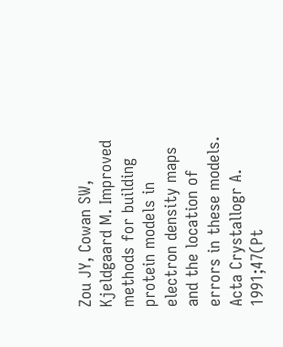Zou JY, Cowan SW, Kjeldgaard M. Improved methods for building protein models in electron density maps and the location of errors in these models. Acta Crystallogr A. 1991;47(Pt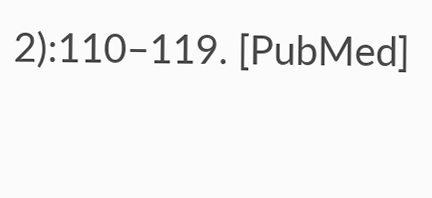2):110–119. [PubMed]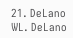21. DeLano WL. DeLano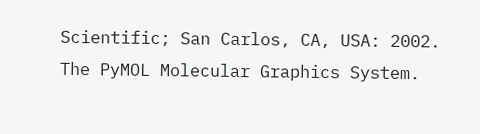Scientific; San Carlos, CA, USA: 2002. The PyMOL Molecular Graphics System.